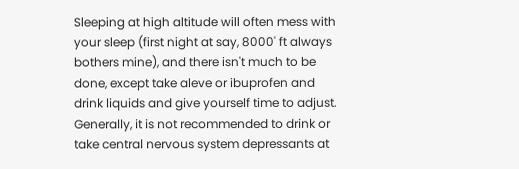Sleeping at high altitude will often mess with your sleep (first night at say, 8000' ft always bothers mine), and there isn't much to be done, except take aleve or ibuprofen and drink liquids and give yourself time to adjust. Generally, it is not recommended to drink or take central nervous system depressants at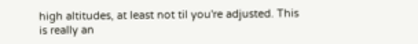high altitudes, at least not til you're adjusted. This is really an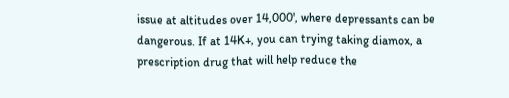issue at altitudes over 14,000', where depressants can be dangerous. If at 14K+, you can trying taking diamox, a prescription drug that will help reduce the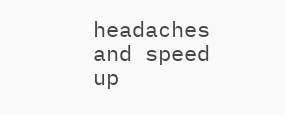headaches and speed up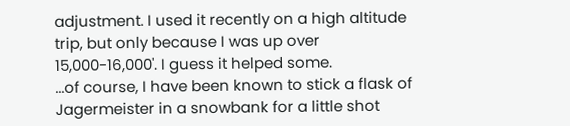adjustment. I used it recently on a high altitude trip, but only because I was up over 15,000-16,000'. I guess it helped some.
...of course, I have been known to stick a flask of Jagermeister in a snowbank for a little shot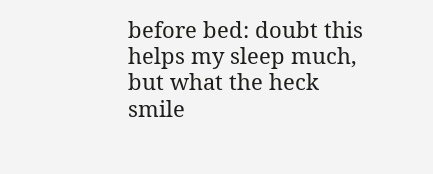before bed: doubt this helps my sleep much, but what the heck smile